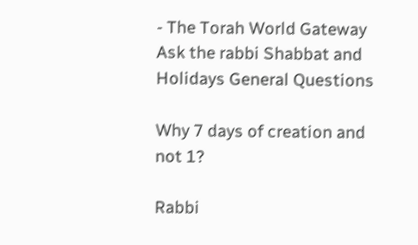- The Torah World Gateway
Ask the rabbi Shabbat and Holidays General Questions

Why 7 days of creation and not 1?

Rabbi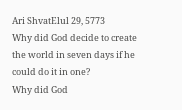Ari ShvatElul 29, 5773
Why did God decide to create the world in seven days if he could do it in one?
Why did God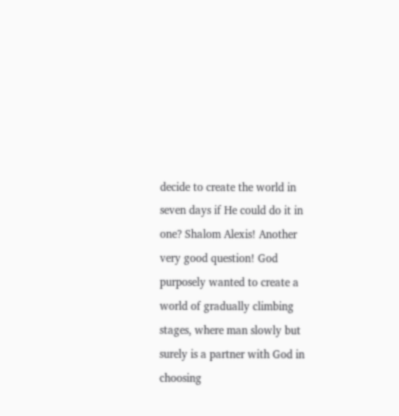decide to create the world in seven days if He could do it in one? Shalom Alexis! Another very good question! God purposely wanted to create a world of gradually climbing stages, where man slowly but surely is a partner with God in choosing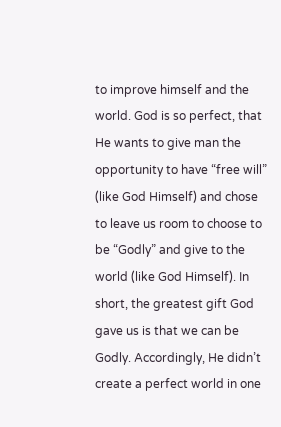to improve himself and the world. God is so perfect, that He wants to give man the opportunity to have “free will” (like God Himself) and chose to leave us room to choose to be “Godly” and give to the world (like God Himself). In short, the greatest gift God gave us is that we can be Godly. Accordingly, He didn’t create a perfect world in one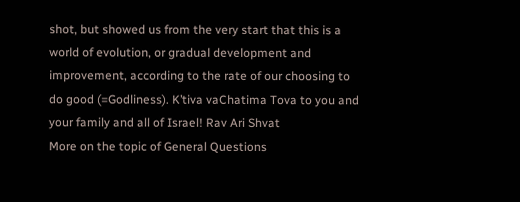shot, but showed us from the very start that this is a world of evolution, or gradual development and improvement, according to the rate of our choosing to do good (=Godliness). K’tiva vaChatima Tova to you and your family and all of Israel! Rav Ari Shvat
More on the topic of General Questions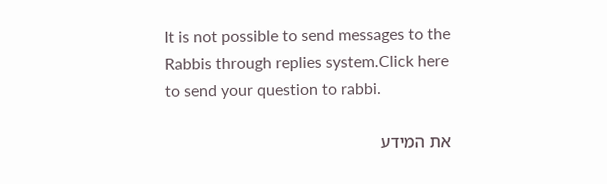It is not possible to send messages to the Rabbis through replies system.Click here to send your question to rabbi.

את המידע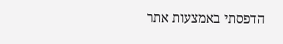הדפסתי באמצעות אתר